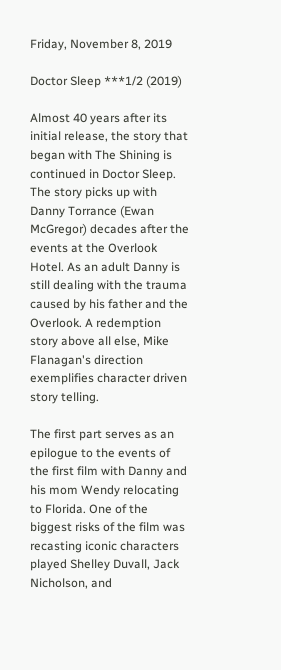Friday, November 8, 2019

Doctor Sleep ***1/2 (2019)

Almost 40 years after its initial release, the story that began with The Shining is continued in Doctor Sleep. The story picks up with Danny Torrance (Ewan McGregor) decades after the events at the Overlook Hotel. As an adult Danny is still dealing with the trauma caused by his father and the Overlook. A redemption story above all else, Mike Flanagan's direction exemplifies character driven story telling.

The first part serves as an epilogue to the events of the first film with Danny and his mom Wendy relocating to Florida. One of the biggest risks of the film was recasting iconic characters played Shelley Duvall, Jack Nicholson, and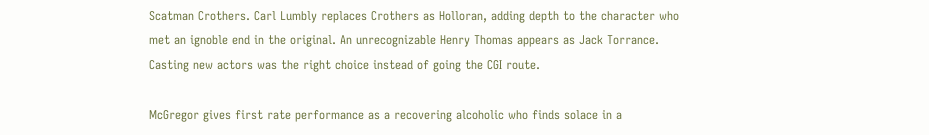Scatman Crothers. Carl Lumbly replaces Crothers as Holloran, adding depth to the character who met an ignoble end in the original. An unrecognizable Henry Thomas appears as Jack Torrance. Casting new actors was the right choice instead of going the CGI route.

McGregor gives first rate performance as a recovering alcoholic who finds solace in a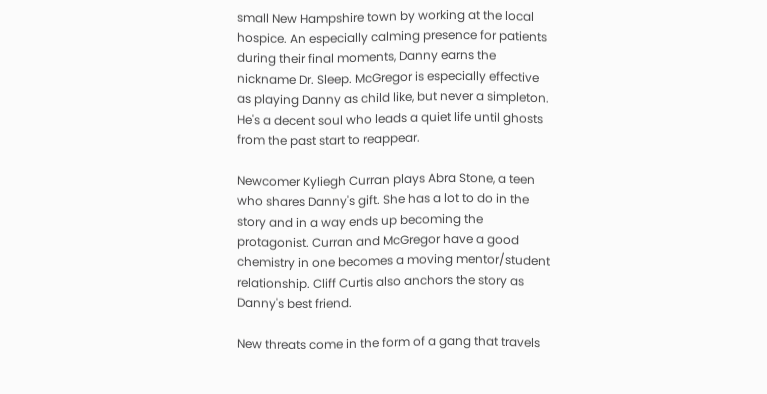small New Hampshire town by working at the local hospice. An especially calming presence for patients during their final moments, Danny earns the nickname Dr. Sleep. McGregor is especially effective as playing Danny as child like, but never a simpleton. He's a decent soul who leads a quiet life until ghosts from the past start to reappear.

Newcomer Kyliegh Curran plays Abra Stone, a teen who shares Danny's gift. She has a lot to do in the story and in a way ends up becoming the protagonist. Curran and McGregor have a good chemistry in one becomes a moving mentor/student relationship. Cliff Curtis also anchors the story as Danny's best friend.

New threats come in the form of a gang that travels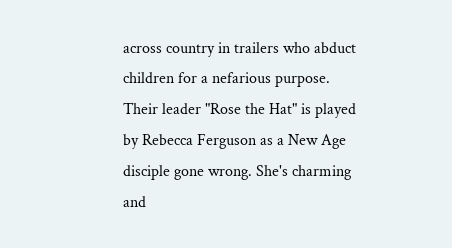across country in trailers who abduct children for a nefarious purpose. Their leader "Rose the Hat" is played by Rebecca Ferguson as a New Age disciple gone wrong. She's charming and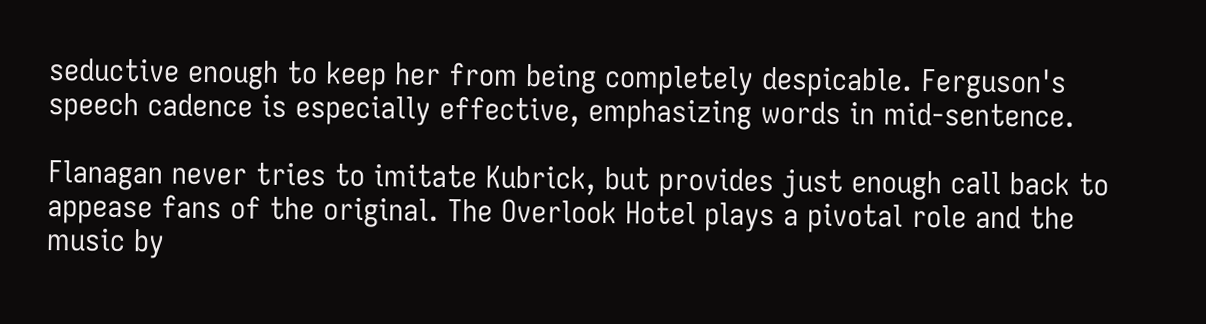seductive enough to keep her from being completely despicable. Ferguson's speech cadence is especially effective, emphasizing words in mid-sentence.

Flanagan never tries to imitate Kubrick, but provides just enough call back to appease fans of the original. The Overlook Hotel plays a pivotal role and the music by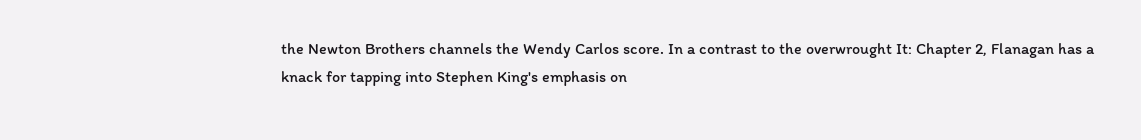the Newton Brothers channels the Wendy Carlos score. In a contrast to the overwrought It: Chapter 2, Flanagan has a knack for tapping into Stephen King's emphasis on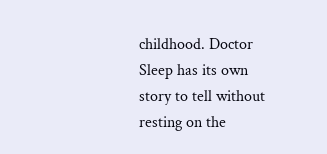childhood. Doctor Sleep has its own story to tell without resting on the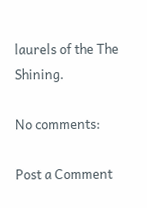laurels of the The Shining.

No comments:

Post a Comment